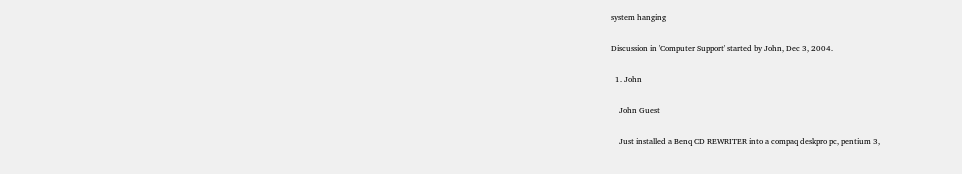system hanging

Discussion in 'Computer Support' started by John, Dec 3, 2004.

  1. John

    John Guest

    Just installed a Benq CD REWRITER into a compaq deskpro pc, pentium 3,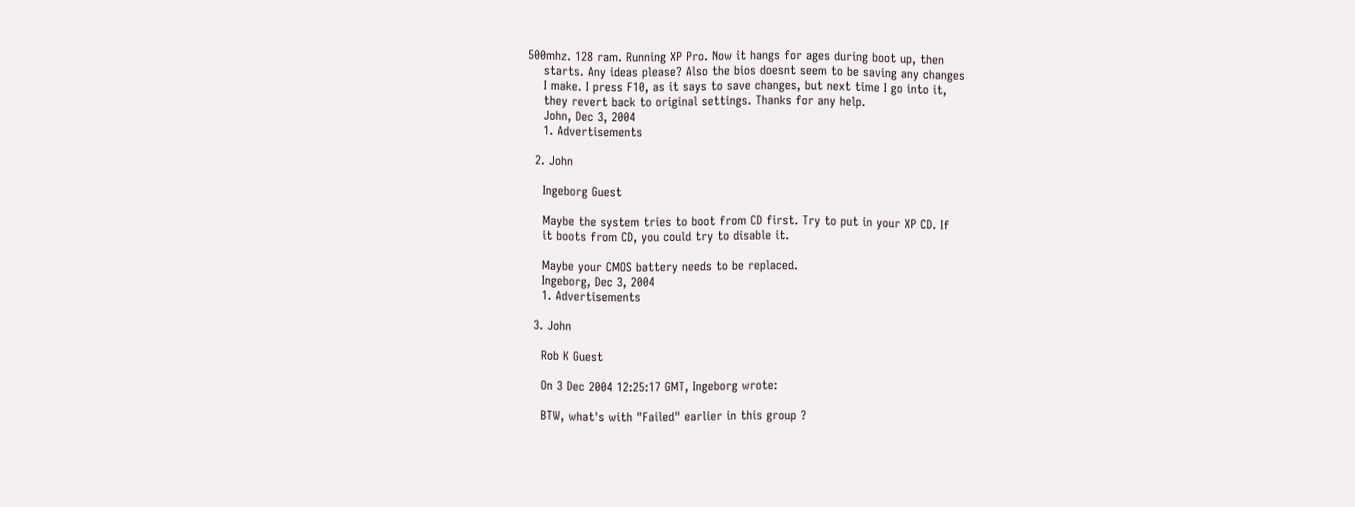500mhz. 128 ram. Running XP Pro. Now it hangs for ages during boot up, then
    starts. Any ideas please? Also the bios doesnt seem to be saving any changes
    I make. I press F10, as it says to save changes, but next time I go into it,
    they revert back to original settings. Thanks for any help.
    John, Dec 3, 2004
    1. Advertisements

  2. John

    Ingeborg Guest

    Maybe the system tries to boot from CD first. Try to put in your XP CD. If
    it boots from CD, you could try to disable it.

    Maybe your CMOS battery needs to be replaced.
    Ingeborg, Dec 3, 2004
    1. Advertisements

  3. John

    Rob K Guest

    On 3 Dec 2004 12:25:17 GMT, Ingeborg wrote:

    BTW, what's with "Failed" earlier in this group ?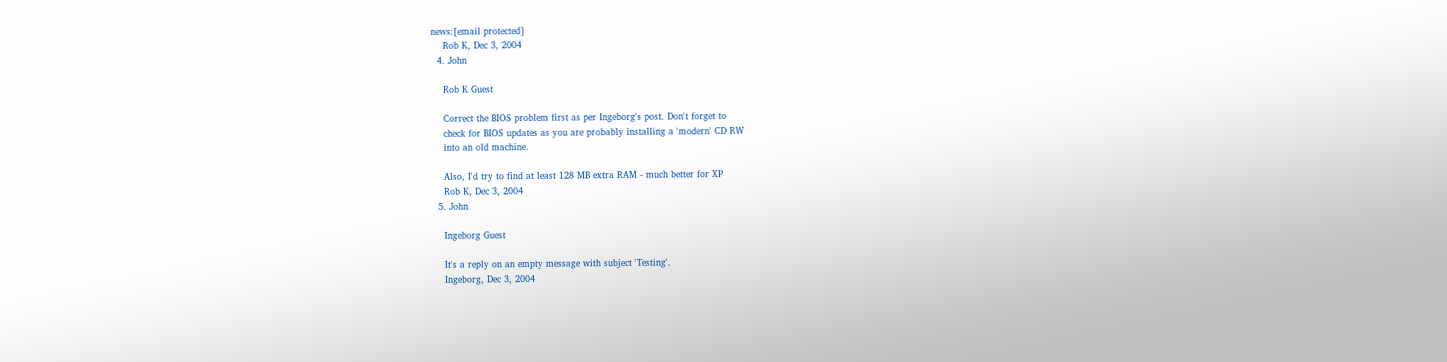news:[email protected]
    Rob K, Dec 3, 2004
  4. John

    Rob K Guest

    Correct the BIOS problem first as per Ingeborg's post. Don't forget to
    check for BIOS updates as you are probably installing a 'modern' CD RW
    into an old machine.

    Also, I'd try to find at least 128 MB extra RAM - much better for XP
    Rob K, Dec 3, 2004
  5. John

    Ingeborg Guest

    It's a reply on an empty message with subject 'Testing'.
    Ingeborg, Dec 3, 2004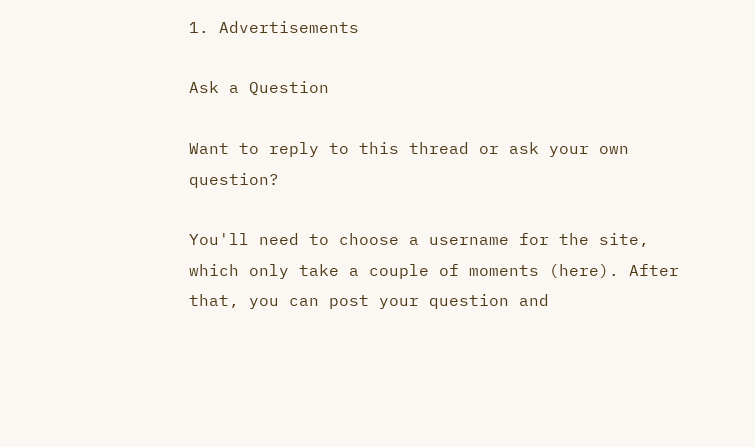1. Advertisements

Ask a Question

Want to reply to this thread or ask your own question?

You'll need to choose a username for the site, which only take a couple of moments (here). After that, you can post your question and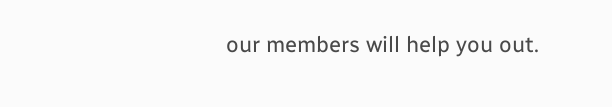our members will help you out.